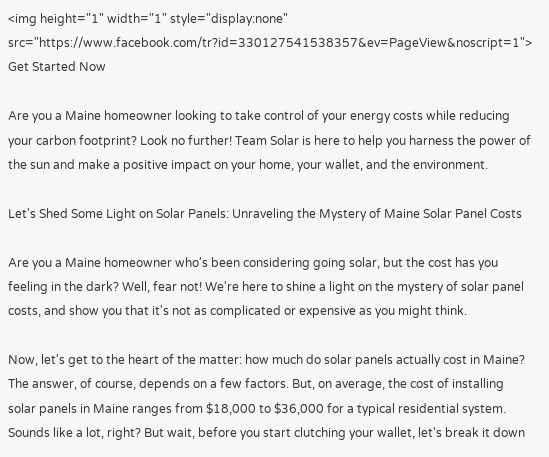<img height="1" width="1" style="display:none" src="https://www.facebook.com/tr?id=330127541538357&ev=PageView&noscript=1">
Get Started Now

Are you a Maine homeowner looking to take control of your energy costs while reducing your carbon footprint? Look no further! Team Solar is here to help you harness the power of the sun and make a positive impact on your home, your wallet, and the environment.

Let's Shed Some Light on Solar Panels: Unraveling the Mystery of Maine Solar Panel Costs

Are you a Maine homeowner who's been considering going solar, but the cost has you feeling in the dark? Well, fear not! We're here to shine a light on the mystery of solar panel costs, and show you that it's not as complicated or expensive as you might think.

Now, let's get to the heart of the matter: how much do solar panels actually cost in Maine? The answer, of course, depends on a few factors. But, on average, the cost of installing solar panels in Maine ranges from $18,000 to $36,000 for a typical residential system. Sounds like a lot, right? But wait, before you start clutching your wallet, let's break it down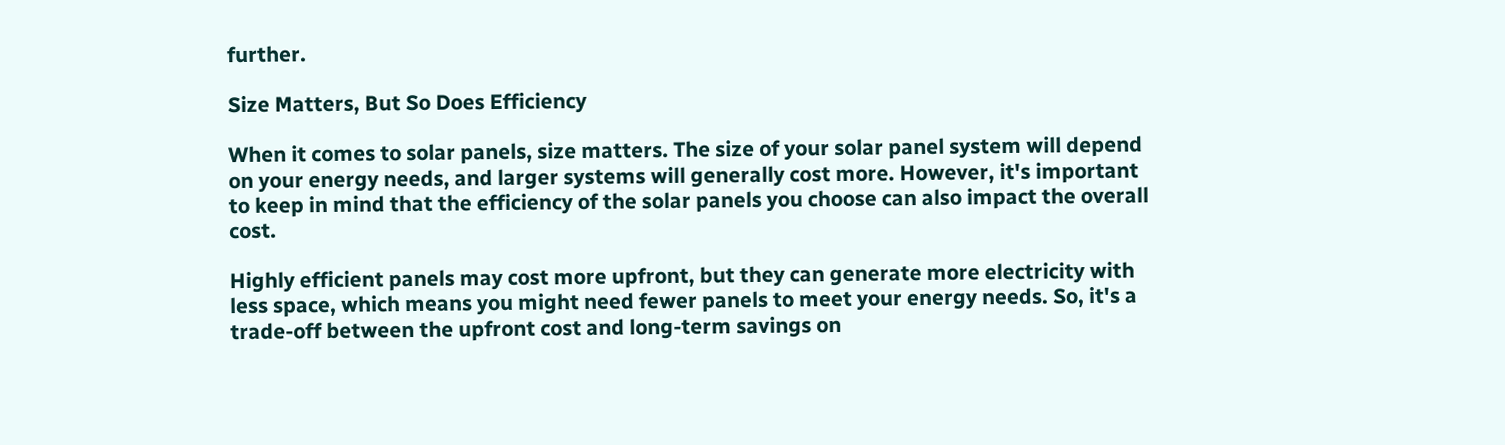further.

Size Matters, But So Does Efficiency

When it comes to solar panels, size matters. The size of your solar panel system will depend on your energy needs, and larger systems will generally cost more. However, it's important to keep in mind that the efficiency of the solar panels you choose can also impact the overall cost.

Highly efficient panels may cost more upfront, but they can generate more electricity with less space, which means you might need fewer panels to meet your energy needs. So, it's a trade-off between the upfront cost and long-term savings on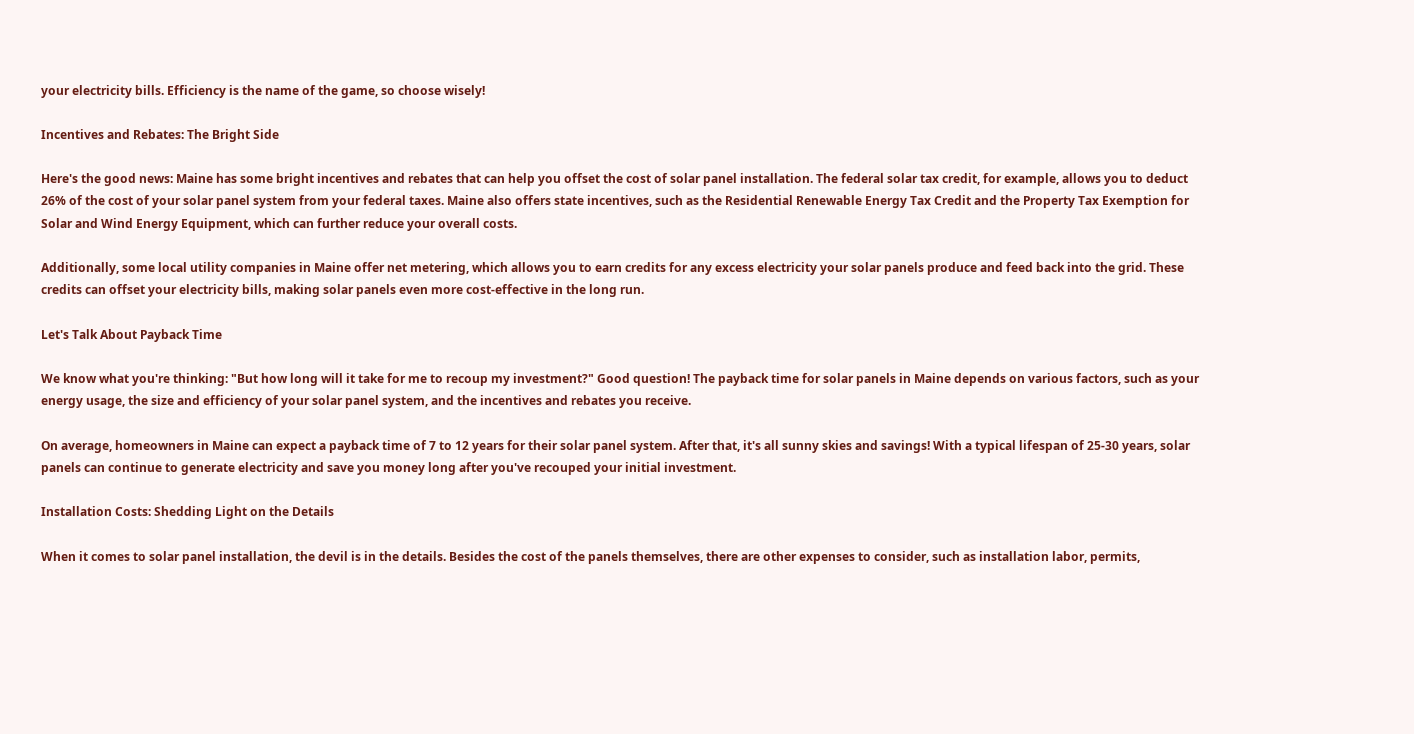your electricity bills. Efficiency is the name of the game, so choose wisely!

Incentives and Rebates: The Bright Side

Here's the good news: Maine has some bright incentives and rebates that can help you offset the cost of solar panel installation. The federal solar tax credit, for example, allows you to deduct 26% of the cost of your solar panel system from your federal taxes. Maine also offers state incentives, such as the Residential Renewable Energy Tax Credit and the Property Tax Exemption for Solar and Wind Energy Equipment, which can further reduce your overall costs.

Additionally, some local utility companies in Maine offer net metering, which allows you to earn credits for any excess electricity your solar panels produce and feed back into the grid. These credits can offset your electricity bills, making solar panels even more cost-effective in the long run.

Let's Talk About Payback Time

We know what you're thinking: "But how long will it take for me to recoup my investment?" Good question! The payback time for solar panels in Maine depends on various factors, such as your energy usage, the size and efficiency of your solar panel system, and the incentives and rebates you receive.

On average, homeowners in Maine can expect a payback time of 7 to 12 years for their solar panel system. After that, it's all sunny skies and savings! With a typical lifespan of 25-30 years, solar panels can continue to generate electricity and save you money long after you've recouped your initial investment.

Installation Costs: Shedding Light on the Details

When it comes to solar panel installation, the devil is in the details. Besides the cost of the panels themselves, there are other expenses to consider, such as installation labor, permits,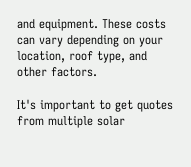and equipment. These costs can vary depending on your location, roof type, and other factors.

It's important to get quotes from multiple solar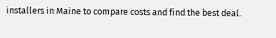installers in Maine to compare costs and find the best deal.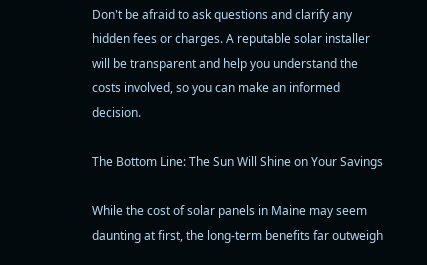Don't be afraid to ask questions and clarify any hidden fees or charges. A reputable solar installer will be transparent and help you understand the costs involved, so you can make an informed decision.

The Bottom Line: The Sun Will Shine on Your Savings

While the cost of solar panels in Maine may seem daunting at first, the long-term benefits far outweigh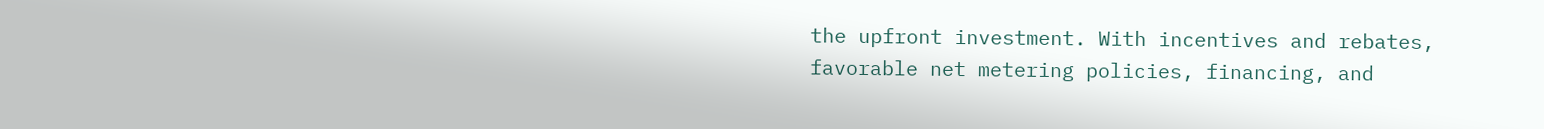the upfront investment. With incentives and rebates, favorable net metering policies, financing, and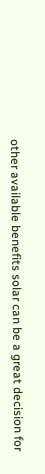other available benefits solar can be a great decision for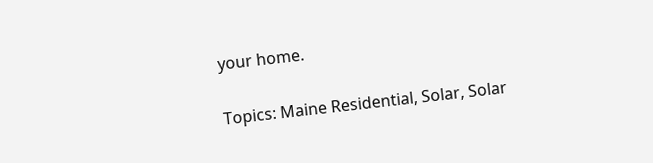your home.

Topics: Maine Residential, Solar, Solar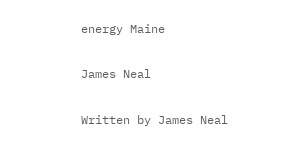energy Maine

James Neal

Written by James Neal